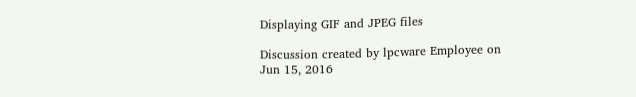Displaying GIF and JPEG files

Discussion created by lpcware Employee on Jun 15, 2016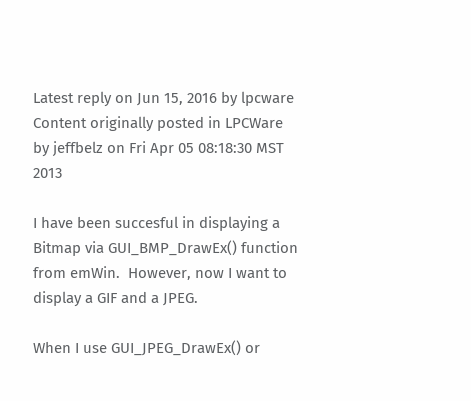Latest reply on Jun 15, 2016 by lpcware
Content originally posted in LPCWare by jeffbelz on Fri Apr 05 08:18:30 MST 2013

I have been succesful in displaying a Bitmap via GUI_BMP_DrawEx() function from emWin.  However, now I want to display a GIF and a JPEG.

When I use GUI_JPEG_DrawEx() or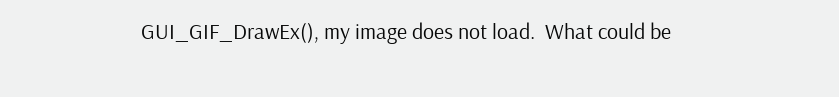GUI_GIF_DrawEx(), my image does not load.  What could be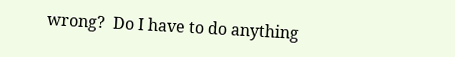wrong?  Do I have to do anything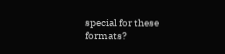special for these formats?